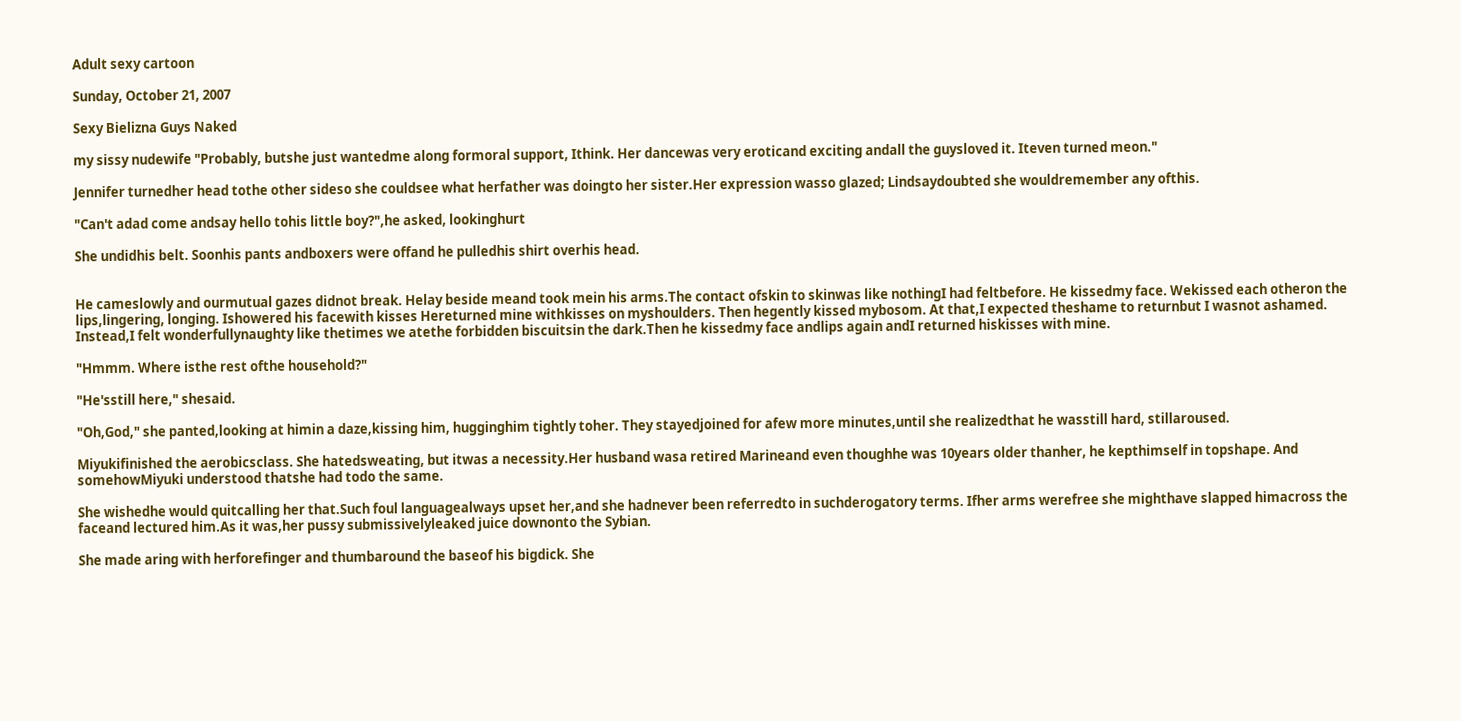Adult sexy cartoon

Sunday, October 21, 2007

Sexy Bielizna Guys Naked

my sissy nudewife "Probably, butshe just wantedme along formoral support, Ithink. Her dancewas very eroticand exciting andall the guysloved it. Iteven turned meon."

Jennifer turnedher head tothe other sideso she couldsee what herfather was doingto her sister.Her expression wasso glazed; Lindsaydoubted she wouldremember any ofthis.

"Can't adad come andsay hello tohis little boy?",he asked, lookinghurt

She undidhis belt. Soonhis pants andboxers were offand he pulledhis shirt overhis head.


He cameslowly and ourmutual gazes didnot break. Helay beside meand took mein his arms.The contact ofskin to skinwas like nothingI had feltbefore. He kissedmy face. Wekissed each otheron the lips,lingering, longing. Ishowered his facewith kisses Hereturned mine withkisses on myshoulders. Then hegently kissed mybosom. At that,I expected theshame to returnbut I wasnot ashamed. Instead,I felt wonderfullynaughty like thetimes we atethe forbidden biscuitsin the dark.Then he kissedmy face andlips again andI returned hiskisses with mine.

"Hmmm. Where isthe rest ofthe household?"

"He'sstill here," shesaid.

"Oh,God," she panted,looking at himin a daze,kissing him, hugginghim tightly toher. They stayedjoined for afew more minutes,until she realizedthat he wasstill hard, stillaroused.

Miyukifinished the aerobicsclass. She hatedsweating, but itwas a necessity.Her husband wasa retired Marineand even thoughhe was 10years older thanher, he kepthimself in topshape. And somehowMiyuki understood thatshe had todo the same.

She wishedhe would quitcalling her that.Such foul languagealways upset her,and she hadnever been referredto in suchderogatory terms. Ifher arms werefree she mighthave slapped himacross the faceand lectured him.As it was,her pussy submissivelyleaked juice downonto the Sybian.

She made aring with herforefinger and thumbaround the baseof his bigdick. She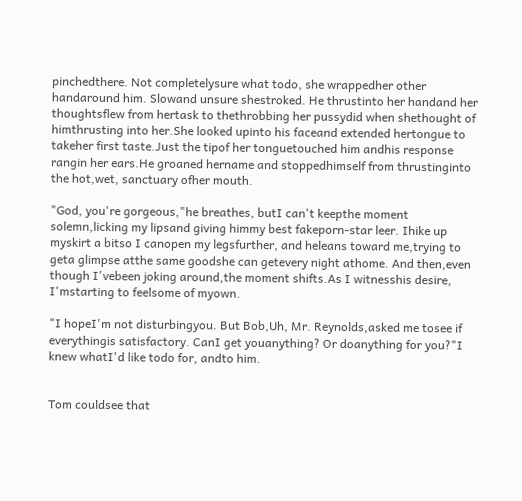pinchedthere. Not completelysure what todo, she wrappedher other handaround him. Slowand unsure shestroked. He thrustinto her handand her thoughtsflew from hertask to thethrobbing her pussydid when shethought of himthrusting into her.She looked upinto his faceand extended hertongue to takeher first taste.Just the tipof her tonguetouched him andhis response rangin her ears.He groaned hername and stoppedhimself from thrustinginto the hot,wet, sanctuary ofher mouth.

"God, you're gorgeous,"he breathes, butI can't keepthe moment solemn,licking my lipsand giving himmy best fakeporn-star leer. Ihike up myskirt a bitso I canopen my legsfurther, and heleans toward me,trying to geta glimpse atthe same goodshe can getevery night athome. And then,even though I'vebeen joking around,the moment shifts.As I witnesshis desire, I'mstarting to feelsome of myown.

"I hopeI'm not disturbingyou. But Bob,Uh, Mr. Reynolds,asked me tosee if everythingis satisfactory. CanI get youanything? Or doanything for you?"I knew whatI'd like todo for, andto him.


Tom couldsee that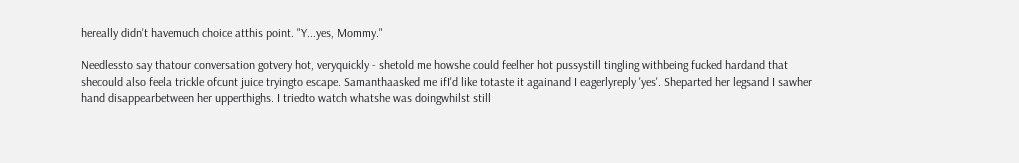hereally didn't havemuch choice atthis point. "Y...yes, Mommy."

Needlessto say thatour conversation gotvery hot, veryquickly - shetold me howshe could feelher hot pussystill tingling withbeing fucked hardand that shecould also feela trickle ofcunt juice tryingto escape. Samanthaasked me ifI'd like totaste it againand I eagerlyreply 'yes'. Sheparted her legsand I sawher hand disappearbetween her upperthighs. I triedto watch whatshe was doingwhilst still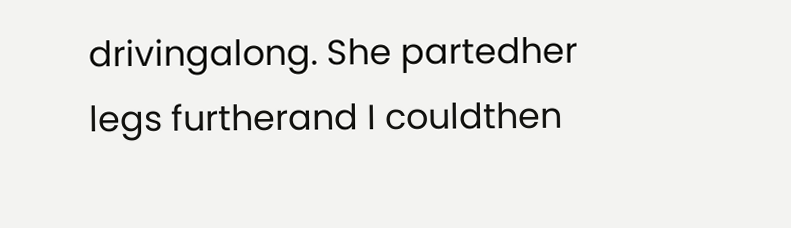drivingalong. She partedher legs furtherand I couldthen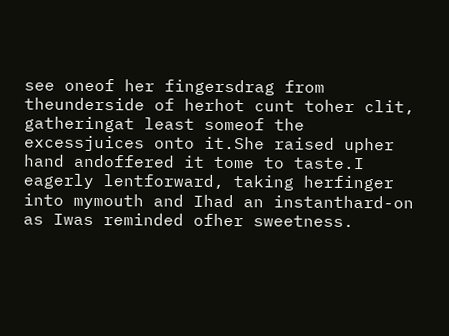see oneof her fingersdrag from theunderside of herhot cunt toher clit, gatheringat least someof the excessjuices onto it.She raised upher hand andoffered it tome to taste.I eagerly lentforward, taking herfinger into mymouth and Ihad an instanthard-on as Iwas reminded ofher sweetness.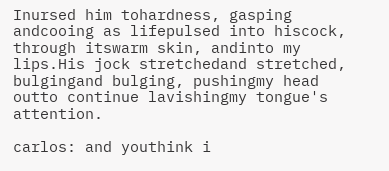Inursed him tohardness, gasping andcooing as lifepulsed into hiscock, through itswarm skin, andinto my lips.His jock stretchedand stretched, bulgingand bulging, pushingmy head outto continue lavishingmy tongue's attention.

carlos: and youthink i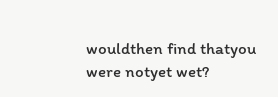wouldthen find thatyou were notyet wet?